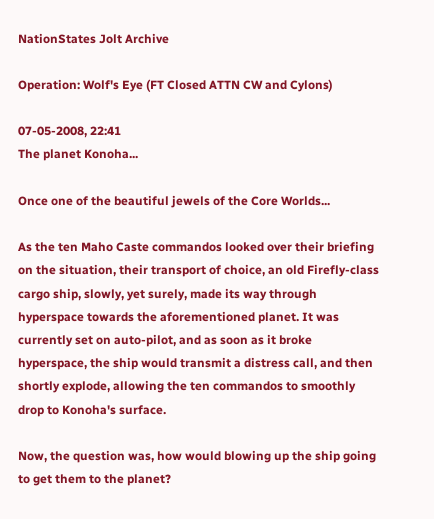NationStates Jolt Archive

Operation: Wolf's Eye (FT Closed ATTN CW and Cylons)

07-05-2008, 22:41
The planet Konoha...

Once one of the beautiful jewels of the Core Worlds...

As the ten Maho Caste commandos looked over their briefing on the situation, their transport of choice, an old Firefly-class cargo ship, slowly, yet surely, made its way through hyperspace towards the aforementioned planet. It was currently set on auto-pilot, and as soon as it broke hyperspace, the ship would transmit a distress call, and then shortly explode, allowing the ten commandos to smoothly drop to Konoha's surface.

Now, the question was, how would blowing up the ship going to get them to the planet?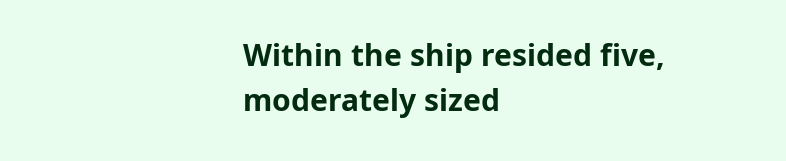Within the ship resided five, moderately sized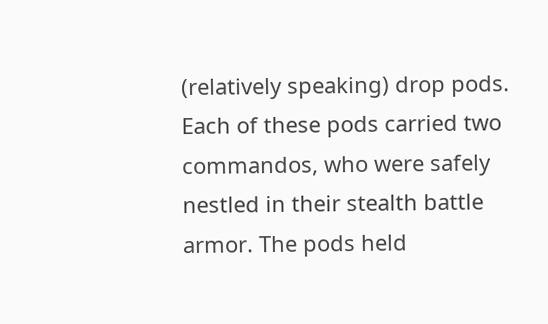(relatively speaking) drop pods. Each of these pods carried two commandos, who were safely nestled in their stealth battle armor. The pods held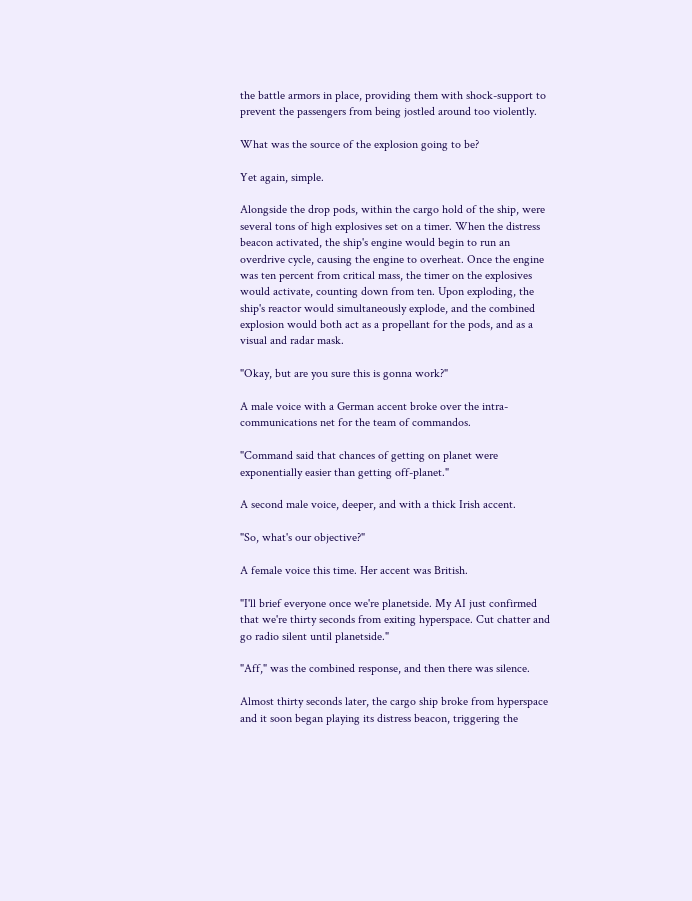the battle armors in place, providing them with shock-support to prevent the passengers from being jostled around too violently.

What was the source of the explosion going to be?

Yet again, simple.

Alongside the drop pods, within the cargo hold of the ship, were several tons of high explosives set on a timer. When the distress beacon activated, the ship's engine would begin to run an overdrive cycle, causing the engine to overheat. Once the engine was ten percent from critical mass, the timer on the explosives would activate, counting down from ten. Upon exploding, the ship's reactor would simultaneously explode, and the combined explosion would both act as a propellant for the pods, and as a visual and radar mask.

"Okay, but are you sure this is gonna work?"

A male voice with a German accent broke over the intra-communications net for the team of commandos.

"Command said that chances of getting on planet were exponentially easier than getting off-planet."

A second male voice, deeper, and with a thick Irish accent.

"So, what's our objective?"

A female voice this time. Her accent was British.

"I'll brief everyone once we're planetside. My AI just confirmed that we're thirty seconds from exiting hyperspace. Cut chatter and go radio silent until planetside."

"Aff," was the combined response, and then there was silence.

Almost thirty seconds later, the cargo ship broke from hyperspace and it soon began playing its distress beacon, triggering the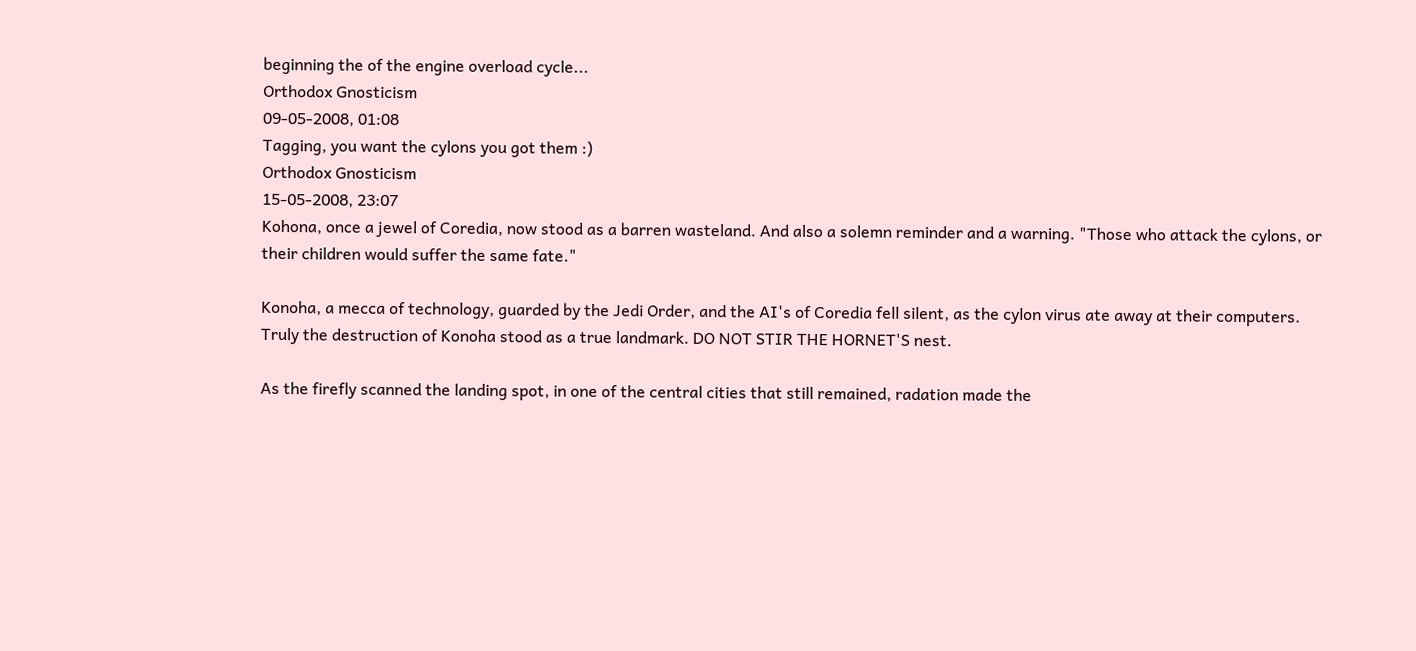beginning the of the engine overload cycle...
Orthodox Gnosticism
09-05-2008, 01:08
Tagging, you want the cylons you got them :)
Orthodox Gnosticism
15-05-2008, 23:07
Kohona, once a jewel of Coredia, now stood as a barren wasteland. And also a solemn reminder and a warning. "Those who attack the cylons, or their children would suffer the same fate."

Konoha, a mecca of technology, guarded by the Jedi Order, and the AI's of Coredia fell silent, as the cylon virus ate away at their computers. Truly the destruction of Konoha stood as a true landmark. DO NOT STIR THE HORNET'S nest.

As the firefly scanned the landing spot, in one of the central cities that still remained, radation made the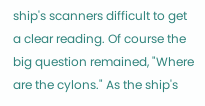ship's scanners difficult to get a clear reading. Of course the big question remained, "Where are the cylons." As the ship's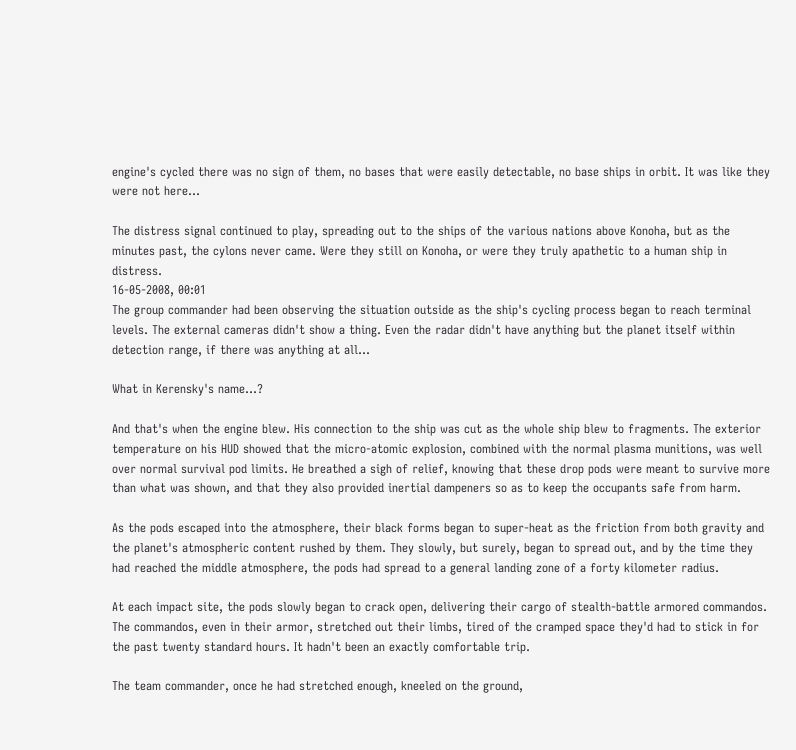engine's cycled there was no sign of them, no bases that were easily detectable, no base ships in orbit. It was like they were not here...

The distress signal continued to play, spreading out to the ships of the various nations above Konoha, but as the minutes past, the cylons never came. Were they still on Konoha, or were they truly apathetic to a human ship in distress.
16-05-2008, 00:01
The group commander had been observing the situation outside as the ship's cycling process began to reach terminal levels. The external cameras didn't show a thing. Even the radar didn't have anything but the planet itself within detection range, if there was anything at all...

What in Kerensky's name...?

And that's when the engine blew. His connection to the ship was cut as the whole ship blew to fragments. The exterior temperature on his HUD showed that the micro-atomic explosion, combined with the normal plasma munitions, was well over normal survival pod limits. He breathed a sigh of relief, knowing that these drop pods were meant to survive more than what was shown, and that they also provided inertial dampeners so as to keep the occupants safe from harm.

As the pods escaped into the atmosphere, their black forms began to super-heat as the friction from both gravity and the planet's atmospheric content rushed by them. They slowly, but surely, began to spread out, and by the time they had reached the middle atmosphere, the pods had spread to a general landing zone of a forty kilometer radius.

At each impact site, the pods slowly began to crack open, delivering their cargo of stealth-battle armored commandos. The commandos, even in their armor, stretched out their limbs, tired of the cramped space they'd had to stick in for the past twenty standard hours. It hadn't been an exactly comfortable trip.

The team commander, once he had stretched enough, kneeled on the ground,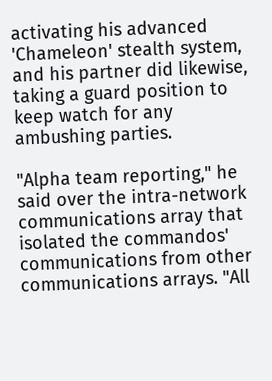activating his advanced 'Chameleon' stealth system, and his partner did likewise, taking a guard position to keep watch for any ambushing parties.

"Alpha team reporting," he said over the intra-network communications array that isolated the commandos' communications from other communications arrays. "All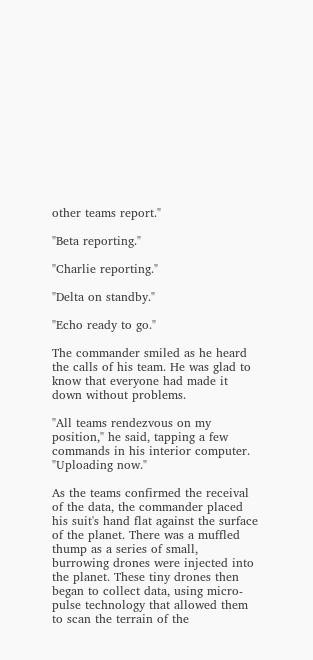other teams report."

"Beta reporting."

"Charlie reporting."

"Delta on standby."

"Echo ready to go."

The commander smiled as he heard the calls of his team. He was glad to know that everyone had made it down without problems.

"All teams rendezvous on my position," he said, tapping a few commands in his interior computer. "Uploading now."

As the teams confirmed the receival of the data, the commander placed his suit's hand flat against the surface of the planet. There was a muffled thump as a series of small, burrowing drones were injected into the planet. These tiny drones then began to collect data, using micro-pulse technology that allowed them to scan the terrain of the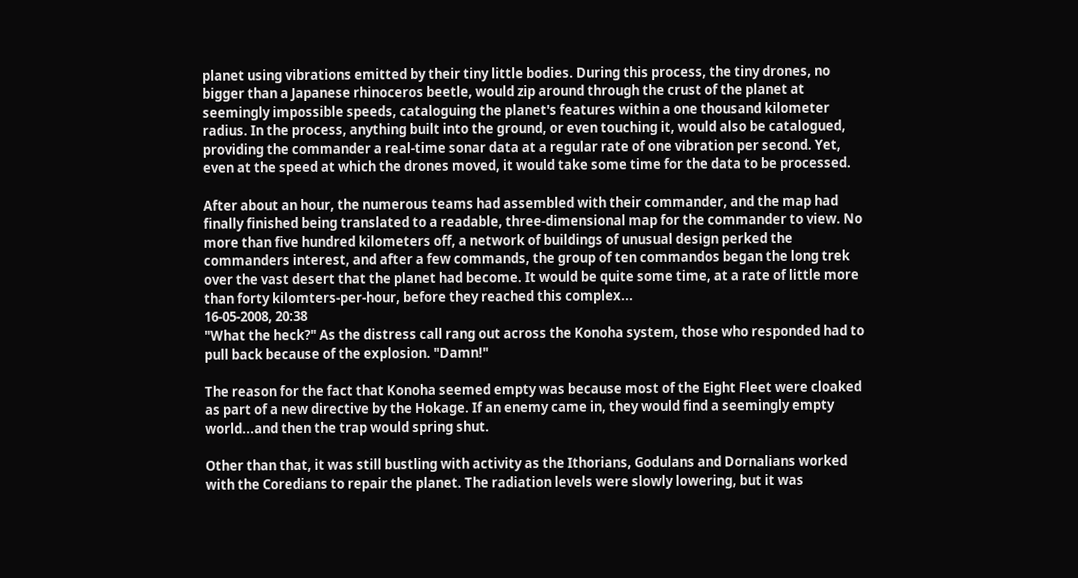planet using vibrations emitted by their tiny little bodies. During this process, the tiny drones, no bigger than a Japanese rhinoceros beetle, would zip around through the crust of the planet at seemingly impossible speeds, cataloguing the planet's features within a one thousand kilometer radius. In the process, anything built into the ground, or even touching it, would also be catalogued, providing the commander a real-time sonar data at a regular rate of one vibration per second. Yet, even at the speed at which the drones moved, it would take some time for the data to be processed.

After about an hour, the numerous teams had assembled with their commander, and the map had finally finished being translated to a readable, three-dimensional map for the commander to view. No more than five hundred kilometers off, a network of buildings of unusual design perked the commanders interest, and after a few commands, the group of ten commandos began the long trek over the vast desert that the planet had become. It would be quite some time, at a rate of little more than forty kilomters-per-hour, before they reached this complex...
16-05-2008, 20:38
"What the heck?" As the distress call rang out across the Konoha system, those who responded had to pull back because of the explosion. "Damn!"

The reason for the fact that Konoha seemed empty was because most of the Eight Fleet were cloaked as part of a new directive by the Hokage. If an enemy came in, they would find a seemingly empty world...and then the trap would spring shut.

Other than that, it was still bustling with activity as the Ithorians, Godulans and Dornalians worked with the Coredians to repair the planet. The radiation levels were slowly lowering, but it was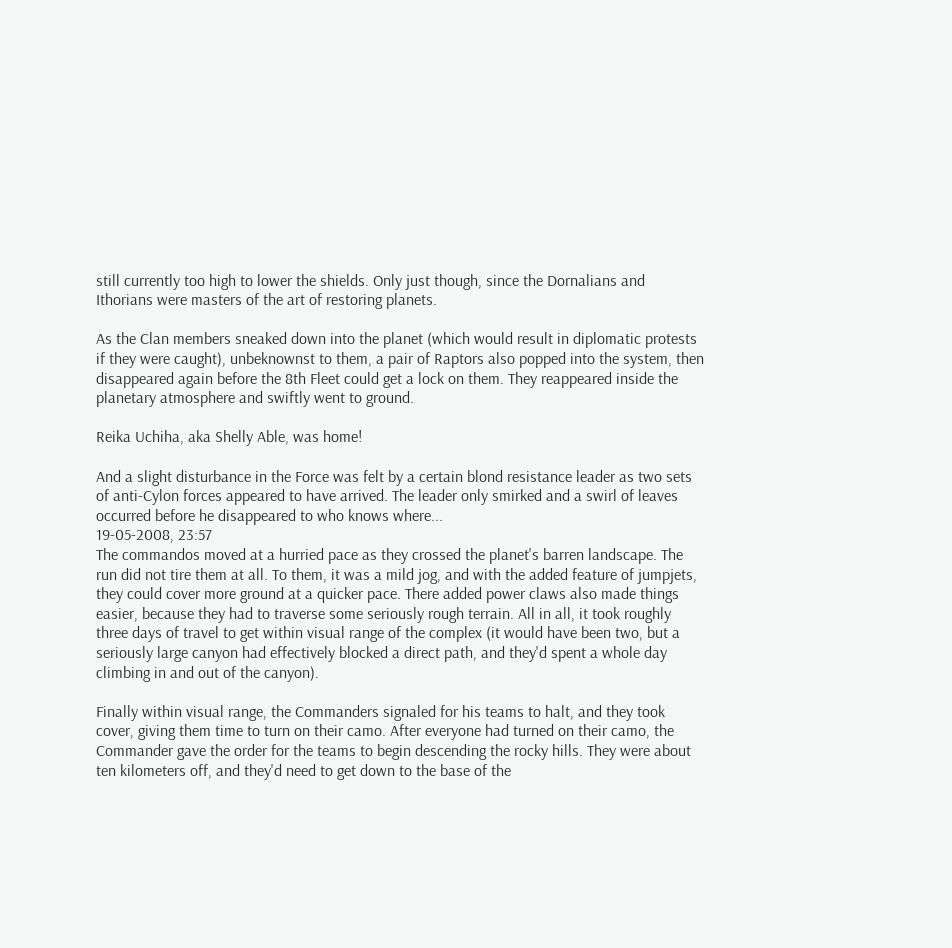still currently too high to lower the shields. Only just though, since the Dornalians and Ithorians were masters of the art of restoring planets.

As the Clan members sneaked down into the planet (which would result in diplomatic protests if they were caught), unbeknownst to them, a pair of Raptors also popped into the system, then disappeared again before the 8th Fleet could get a lock on them. They reappeared inside the planetary atmosphere and swiftly went to ground.

Reika Uchiha, aka Shelly Able, was home!

And a slight disturbance in the Force was felt by a certain blond resistance leader as two sets of anti-Cylon forces appeared to have arrived. The leader only smirked and a swirl of leaves occurred before he disappeared to who knows where...
19-05-2008, 23:57
The commandos moved at a hurried pace as they crossed the planet's barren landscape. The run did not tire them at all. To them, it was a mild jog, and with the added feature of jumpjets, they could cover more ground at a quicker pace. There added power claws also made things easier, because they had to traverse some seriously rough terrain. All in all, it took roughly three days of travel to get within visual range of the complex (it would have been two, but a seriously large canyon had effectively blocked a direct path, and they'd spent a whole day climbing in and out of the canyon).

Finally within visual range, the Commanders signaled for his teams to halt, and they took cover, giving them time to turn on their camo. After everyone had turned on their camo, the Commander gave the order for the teams to begin descending the rocky hills. They were about ten kilometers off, and they'd need to get down to the base of the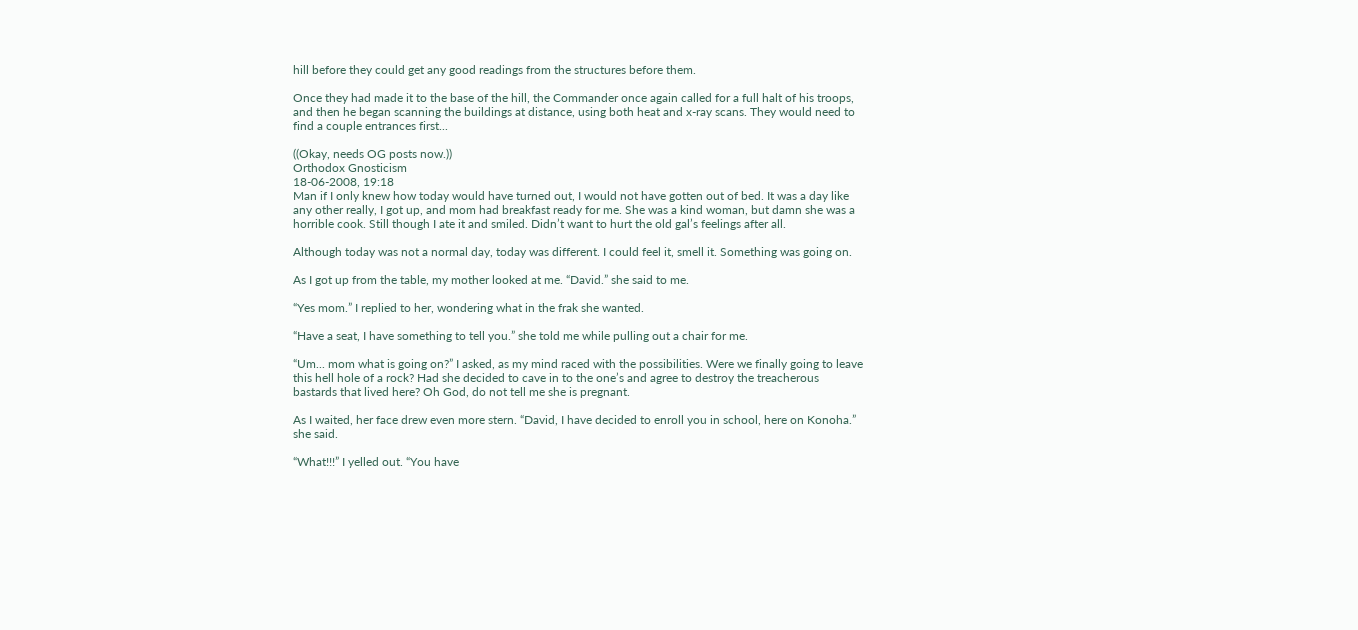hill before they could get any good readings from the structures before them.

Once they had made it to the base of the hill, the Commander once again called for a full halt of his troops, and then he began scanning the buildings at distance, using both heat and x-ray scans. They would need to find a couple entrances first...

((Okay, needs OG posts now.))
Orthodox Gnosticism
18-06-2008, 19:18
Man if I only knew how today would have turned out, I would not have gotten out of bed. It was a day like any other really, I got up, and mom had breakfast ready for me. She was a kind woman, but damn she was a horrible cook. Still though I ate it and smiled. Didn’t want to hurt the old gal’s feelings after all.

Although today was not a normal day, today was different. I could feel it, smell it. Something was going on.

As I got up from the table, my mother looked at me. “David.” she said to me.

“Yes mom.” I replied to her, wondering what in the frak she wanted.

“Have a seat, I have something to tell you.” she told me while pulling out a chair for me.

“Um... mom what is going on?” I asked, as my mind raced with the possibilities. Were we finally going to leave this hell hole of a rock? Had she decided to cave in to the one’s and agree to destroy the treacherous bastards that lived here? Oh God, do not tell me she is pregnant.

As I waited, her face drew even more stern. “David, I have decided to enroll you in school, here on Konoha.” she said.

“What!!!” I yelled out. “You have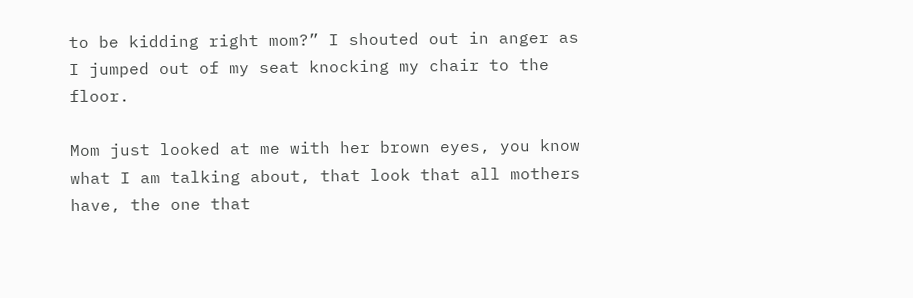to be kidding right mom?” I shouted out in anger as I jumped out of my seat knocking my chair to the floor.

Mom just looked at me with her brown eyes, you know what I am talking about, that look that all mothers have, the one that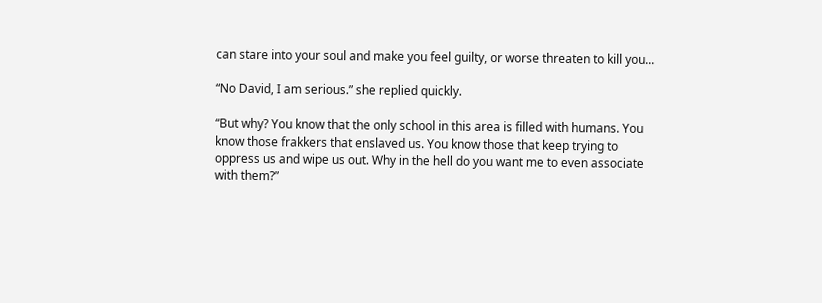can stare into your soul and make you feel guilty, or worse threaten to kill you...

“No David, I am serious.” she replied quickly.

“But why? You know that the only school in this area is filled with humans. You know those frakkers that enslaved us. You know those that keep trying to oppress us and wipe us out. Why in the hell do you want me to even associate with them?”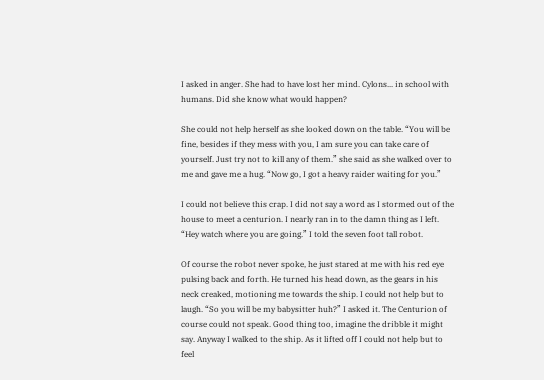I asked in anger. She had to have lost her mind. Cylons... in school with humans. Did she know what would happen?

She could not help herself as she looked down on the table. “You will be fine, besides if they mess with you, I am sure you can take care of yourself. Just try not to kill any of them.” she said as she walked over to me and gave me a hug. “Now go, I got a heavy raider waiting for you.”

I could not believe this crap. I did not say a word as I stormed out of the house to meet a centurion. I nearly ran in to the damn thing as I left. “Hey watch where you are going.” I told the seven foot tall robot.

Of course the robot never spoke, he just stared at me with his red eye pulsing back and forth. He turned his head down, as the gears in his neck creaked, motioning me towards the ship. I could not help but to laugh. “So you will be my babysitter huh?” I asked it. The Centurion of course could not speak. Good thing too, imagine the dribble it might say. Anyway I walked to the ship. As it lifted off I could not help but to feel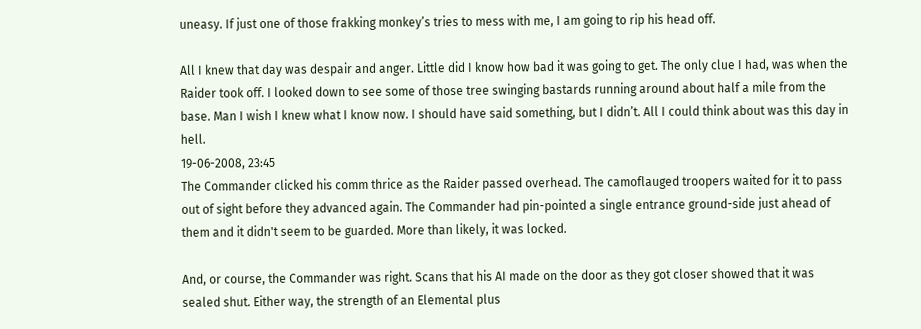uneasy. If just one of those frakking monkey’s tries to mess with me, I am going to rip his head off.

All I knew that day was despair and anger. Little did I know how bad it was going to get. The only clue I had, was when the Raider took off. I looked down to see some of those tree swinging bastards running around about half a mile from the base. Man I wish I knew what I know now. I should have said something, but I didn’t. All I could think about was this day in hell.
19-06-2008, 23:45
The Commander clicked his comm thrice as the Raider passed overhead. The camoflauged troopers waited for it to pass out of sight before they advanced again. The Commander had pin-pointed a single entrance ground-side just ahead of them and it didn't seem to be guarded. More than likely, it was locked.

And, or course, the Commander was right. Scans that his AI made on the door as they got closer showed that it was sealed shut. Either way, the strength of an Elemental plus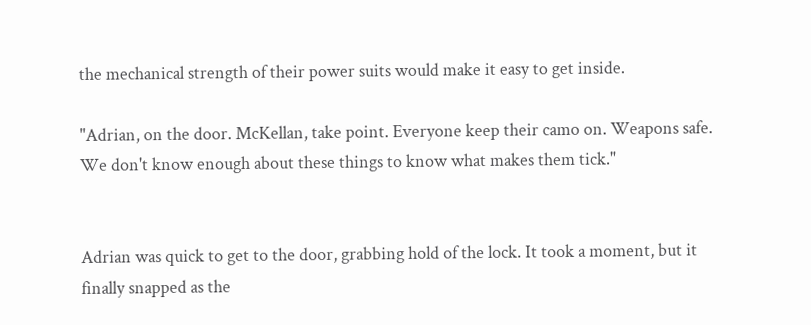the mechanical strength of their power suits would make it easy to get inside.

"Adrian, on the door. McKellan, take point. Everyone keep their camo on. Weapons safe. We don't know enough about these things to know what makes them tick."


Adrian was quick to get to the door, grabbing hold of the lock. It took a moment, but it finally snapped as the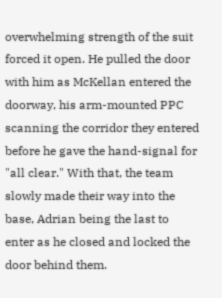overwhelming strength of the suit forced it open. He pulled the door with him as McKellan entered the doorway, his arm-mounted PPC scanning the corridor they entered before he gave the hand-signal for "all clear." With that, the team slowly made their way into the base, Adrian being the last to enter as he closed and locked the door behind them.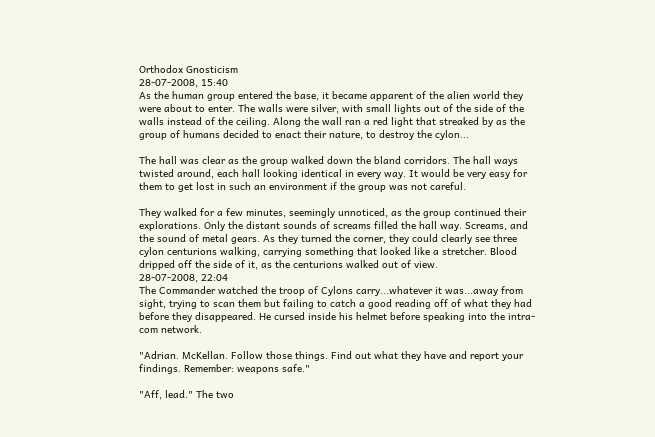Orthodox Gnosticism
28-07-2008, 15:40
As the human group entered the base, it became apparent of the alien world they were about to enter. The walls were silver, with small lights out of the side of the walls instead of the ceiling. Along the wall ran a red light that streaked by as the group of humans decided to enact their nature, to destroy the cylon...

The hall was clear as the group walked down the bland corridors. The hall ways twisted around, each hall looking identical in every way. It would be very easy for them to get lost in such an environment if the group was not careful.

They walked for a few minutes, seemingly unnoticed, as the group continued their explorations. Only the distant sounds of screams filled the hall way. Screams, and the sound of metal gears. As they turned the corner, they could clearly see three cylon centurions walking, carrying something that looked like a stretcher. Blood dripped off the side of it, as the centurions walked out of view.
28-07-2008, 22:04
The Commander watched the troop of Cylons carry...whatever it was...away from sight, trying to scan them but failing to catch a good reading off of what they had before they disappeared. He cursed inside his helmet before speaking into the intra-com network.

"Adrian. McKellan. Follow those things. Find out what they have and report your findings. Remember: weapons safe."

"Aff, lead." The two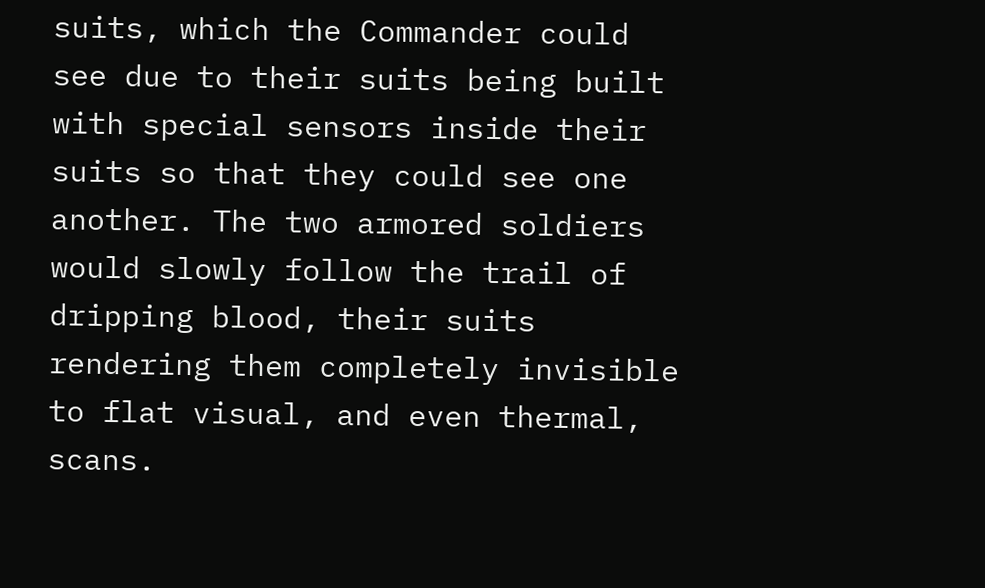suits, which the Commander could see due to their suits being built with special sensors inside their suits so that they could see one another. The two armored soldiers would slowly follow the trail of dripping blood, their suits rendering them completely invisible to flat visual, and even thermal, scans.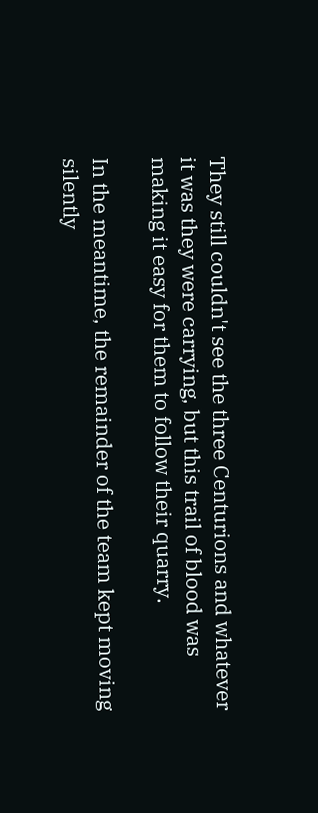They still couldn't see the three Centurions and whatever it was they were carrying, but this trail of blood was making it easy for them to follow their quarry.

In the meantime, the remainder of the team kept moving silently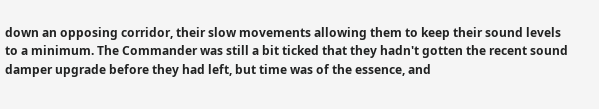down an opposing corridor, their slow movements allowing them to keep their sound levels to a minimum. The Commander was still a bit ticked that they hadn't gotten the recent sound damper upgrade before they had left, but time was of the essence, and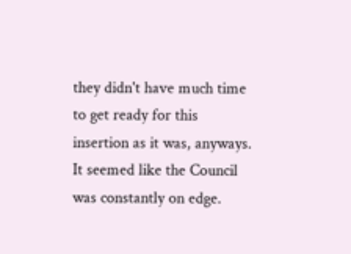they didn't have much time to get ready for this insertion as it was, anyways. It seemed like the Council was constantly on edge.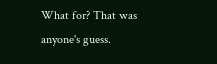What for? That was anyone's guess.